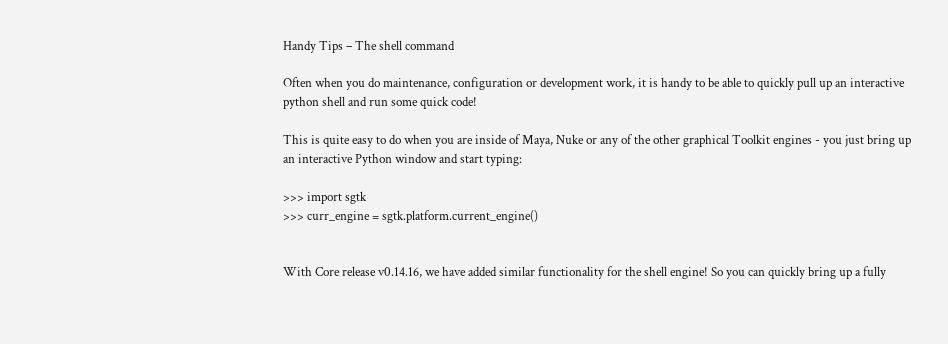Handy Tips – The shell command

Often when you do maintenance, configuration or development work, it is handy to be able to quickly pull up an interactive python shell and run some quick code!

This is quite easy to do when you are inside of Maya, Nuke or any of the other graphical Toolkit engines - you just bring up an interactive Python window and start typing:

>>> import sgtk
>>> curr_engine = sgtk.platform.current_engine()


With Core release v0.14.16, we have added similar functionality for the shell engine! So you can quickly bring up a fully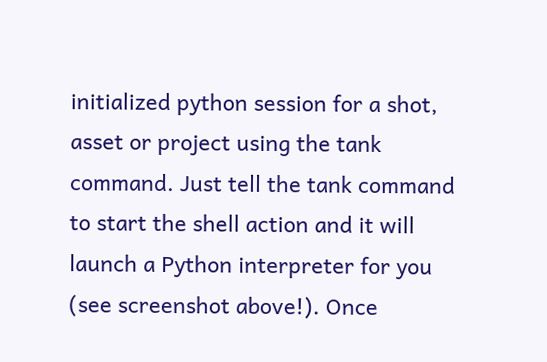initialized python session for a shot, asset or project using the tank command. Just tell the tank command to start the shell action and it will launch a Python interpreter for you (see screenshot above!). Once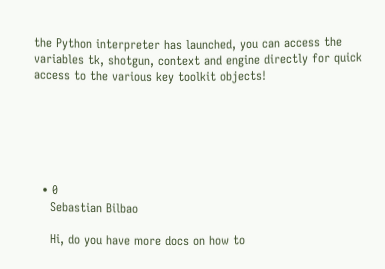the Python interpreter has launched, you can access the variables tk, shotgun, context and engine directly for quick access to the various key toolkit objects!






  • 0
    Sebastian Bilbao

    Hi, do you have more docs on how to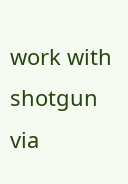work with shotgun via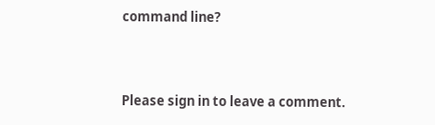command line?



Please sign in to leave a comment.